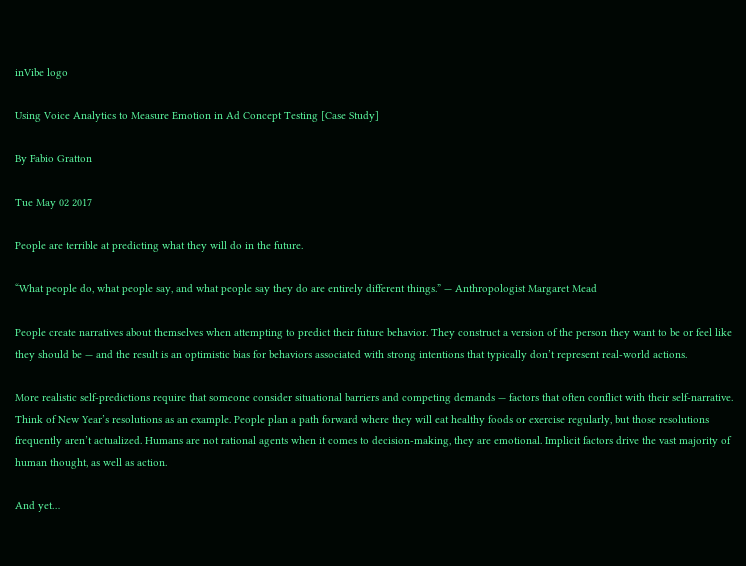inVibe logo

Using Voice Analytics to Measure Emotion in Ad Concept Testing [Case Study]

By Fabio Gratton

Tue May 02 2017

People are terrible at predicting what they will do in the future.

“What people do, what people say, and what people say they do are entirely different things.” — Anthropologist Margaret Mead

People create narratives about themselves when attempting to predict their future behavior. They construct a version of the person they want to be or feel like they should be — and the result is an optimistic bias for behaviors associated with strong intentions that typically don’t represent real-world actions.

More realistic self-predictions require that someone consider situational barriers and competing demands — factors that often conflict with their self-narrative. Think of New Year’s resolutions as an example. People plan a path forward where they will eat healthy foods or exercise regularly, but those resolutions frequently aren’t actualized. Humans are not rational agents when it comes to decision-making, they are emotional. Implicit factors drive the vast majority of human thought, as well as action.

And yet…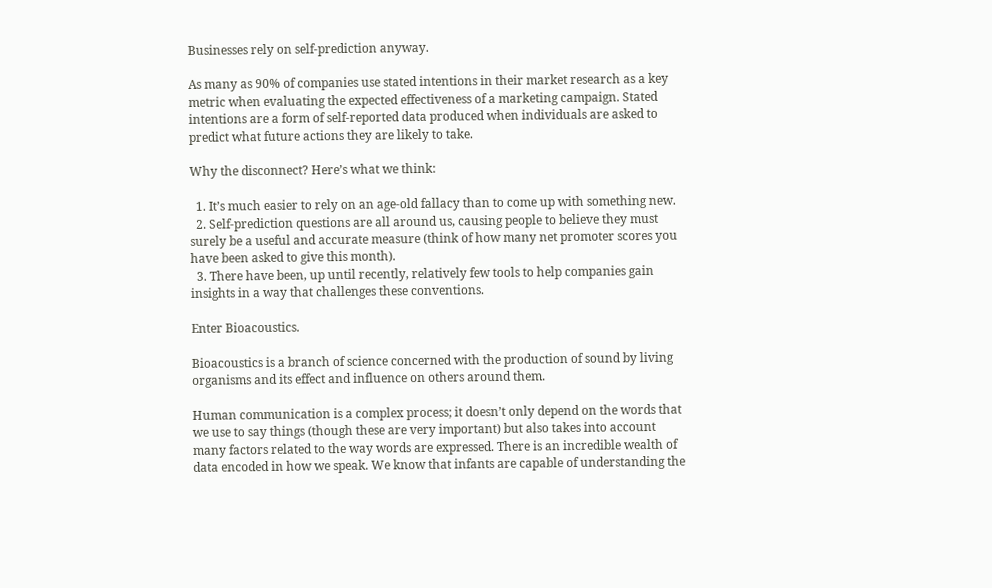Businesses rely on self-prediction anyway.

As many as 90% of companies use stated intentions in their market research as a key metric when evaluating the expected effectiveness of a marketing campaign. Stated intentions are a form of self-reported data produced when individuals are asked to predict what future actions they are likely to take.

Why the disconnect? Here’s what we think:

  1. It’s much easier to rely on an age-old fallacy than to come up with something new.
  2. Self-prediction questions are all around us, causing people to believe they must surely be a useful and accurate measure (think of how many net promoter scores you have been asked to give this month).
  3. There have been, up until recently, relatively few tools to help companies gain insights in a way that challenges these conventions.

Enter Bioacoustics.

Bioacoustics is a branch of science concerned with the production of sound by living organisms and its effect and influence on others around them.

Human communication is a complex process; it doesn’t only depend on the words that we use to say things (though these are very important) but also takes into account many factors related to the way words are expressed. There is an incredible wealth of data encoded in how we speak. We know that infants are capable of understanding the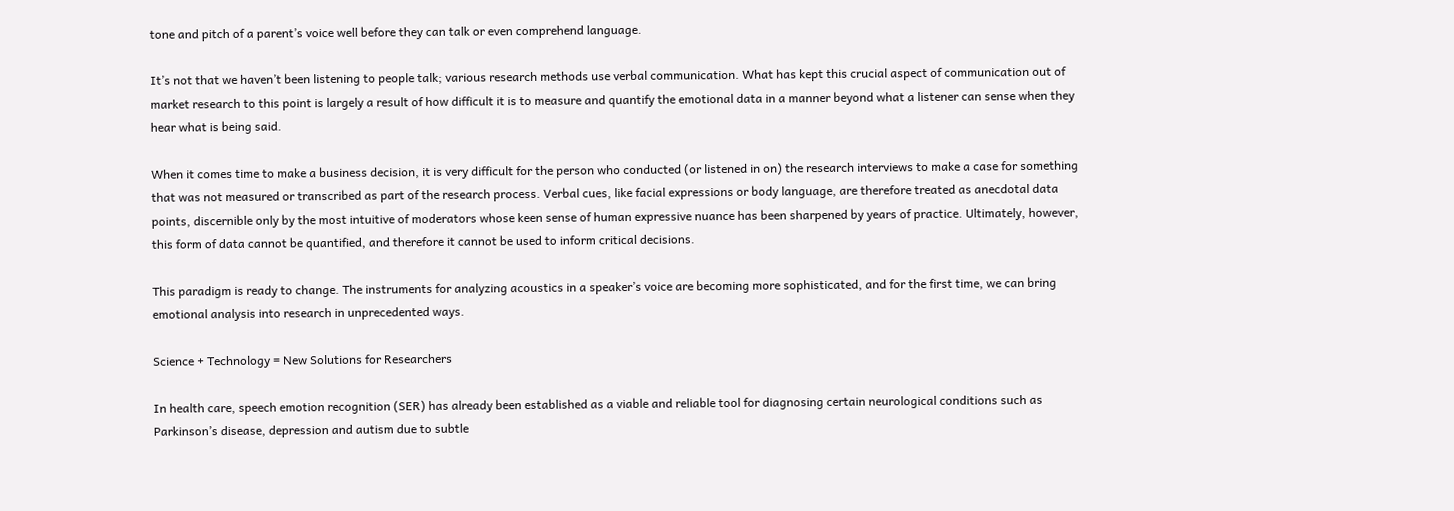tone and pitch of a parent’s voice well before they can talk or even comprehend language.

It’s not that we haven’t been listening to people talk; various research methods use verbal communication. What has kept this crucial aspect of communication out of market research to this point is largely a result of how difficult it is to measure and quantify the emotional data in a manner beyond what a listener can sense when they hear what is being said.

When it comes time to make a business decision, it is very difficult for the person who conducted (or listened in on) the research interviews to make a case for something that was not measured or transcribed as part of the research process. Verbal cues, like facial expressions or body language, are therefore treated as anecdotal data points, discernible only by the most intuitive of moderators whose keen sense of human expressive nuance has been sharpened by years of practice. Ultimately, however, this form of data cannot be quantified, and therefore it cannot be used to inform critical decisions.

This paradigm is ready to change. The instruments for analyzing acoustics in a speaker’s voice are becoming more sophisticated, and for the first time, we can bring emotional analysis into research in unprecedented ways.

Science + Technology = New Solutions for Researchers

In health care, speech emotion recognition (SER) has already been established as a viable and reliable tool for diagnosing certain neurological conditions such as Parkinson’s disease, depression and autism due to subtle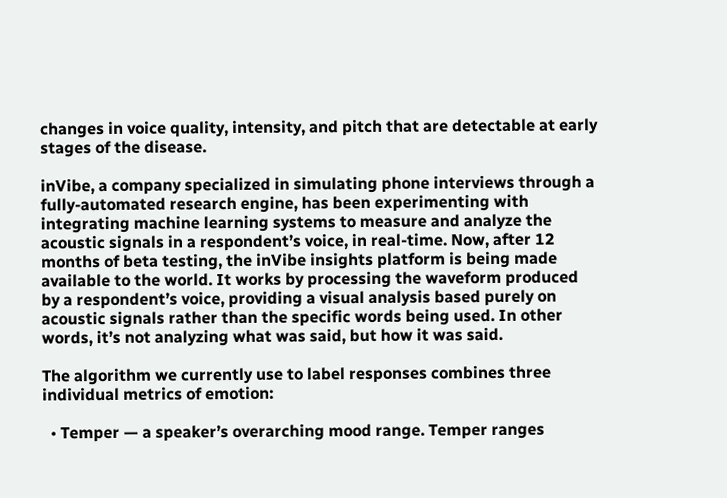changes in voice quality, intensity, and pitch that are detectable at early stages of the disease.

inVibe, a company specialized in simulating phone interviews through a fully-automated research engine, has been experimenting with integrating machine learning systems to measure and analyze the acoustic signals in a respondent’s voice, in real-time. Now, after 12 months of beta testing, the inVibe insights platform is being made available to the world. It works by processing the waveform produced by a respondent’s voice, providing a visual analysis based purely on acoustic signals rather than the specific words being used. In other words, it’s not analyzing what was said, but how it was said.

The algorithm we currently use to label responses combines three individual metrics of emotion:

  • Temper — a speaker’s overarching mood range. Temper ranges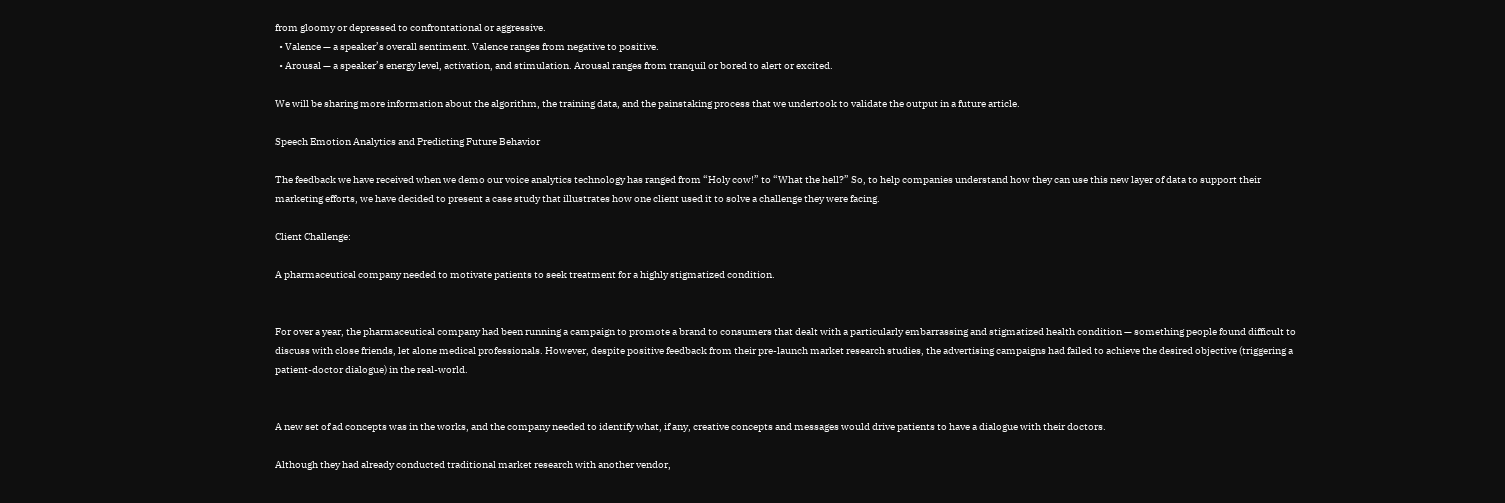from gloomy or depressed to confrontational or aggressive.
  • Valence — a speaker’s overall sentiment. Valence ranges from negative to positive.
  • Arousal — a speaker’s energy level, activation, and stimulation. Arousal ranges from tranquil or bored to alert or excited.

We will be sharing more information about the algorithm, the training data, and the painstaking process that we undertook to validate the output in a future article.

Speech Emotion Analytics and Predicting Future Behavior

The feedback we have received when we demo our voice analytics technology has ranged from “Holy cow!” to “What the hell?” So, to help companies understand how they can use this new layer of data to support their marketing efforts, we have decided to present a case study that illustrates how one client used it to solve a challenge they were facing.

Client Challenge:

A pharmaceutical company needed to motivate patients to seek treatment for a highly stigmatized condition.


For over a year, the pharmaceutical company had been running a campaign to promote a brand to consumers that dealt with a particularly embarrassing and stigmatized health condition — something people found difficult to discuss with close friends, let alone medical professionals. However, despite positive feedback from their pre-launch market research studies, the advertising campaigns had failed to achieve the desired objective (triggering a patient-doctor dialogue) in the real-world.


A new set of ad concepts was in the works, and the company needed to identify what, if any, creative concepts and messages would drive patients to have a dialogue with their doctors.

Although they had already conducted traditional market research with another vendor,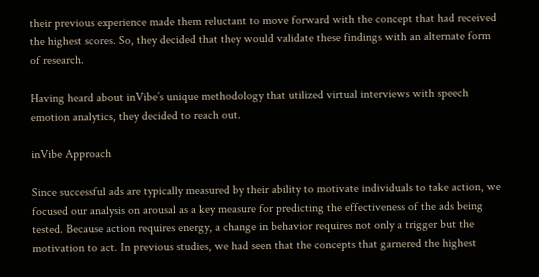their previous experience made them reluctant to move forward with the concept that had received the highest scores. So, they decided that they would validate these findings with an alternate form of research.

Having heard about inVibe’s unique methodology that utilized virtual interviews with speech emotion analytics, they decided to reach out.

inVibe Approach

Since successful ads are typically measured by their ability to motivate individuals to take action, we focused our analysis on arousal as a key measure for predicting the effectiveness of the ads being tested. Because action requires energy, a change in behavior requires not only a trigger but the motivation to act. In previous studies, we had seen that the concepts that garnered the highest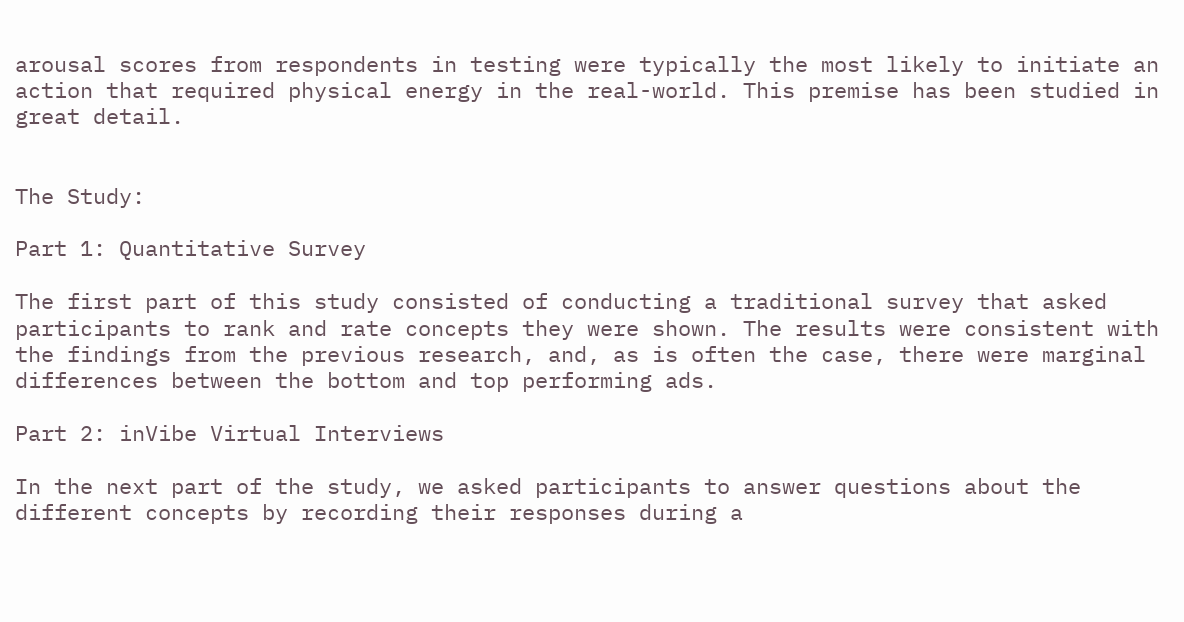arousal scores from respondents in testing were typically the most likely to initiate an action that required physical energy in the real-world. This premise has been studied in great detail.


The Study:

Part 1: Quantitative Survey

The first part of this study consisted of conducting a traditional survey that asked participants to rank and rate concepts they were shown. The results were consistent with the findings from the previous research, and, as is often the case, there were marginal differences between the bottom and top performing ads.

Part 2: inVibe Virtual Interviews

In the next part of the study, we asked participants to answer questions about the different concepts by recording their responses during a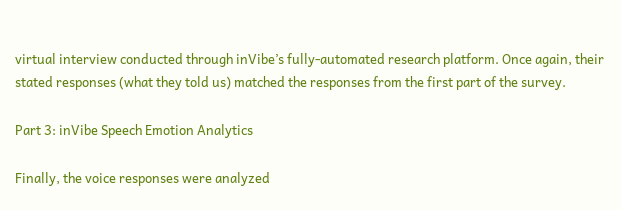virtual interview conducted through inVibe’s fully-automated research platform. Once again, their stated responses (what they told us) matched the responses from the first part of the survey.

Part 3: inVibe Speech Emotion Analytics

Finally, the voice responses were analyzed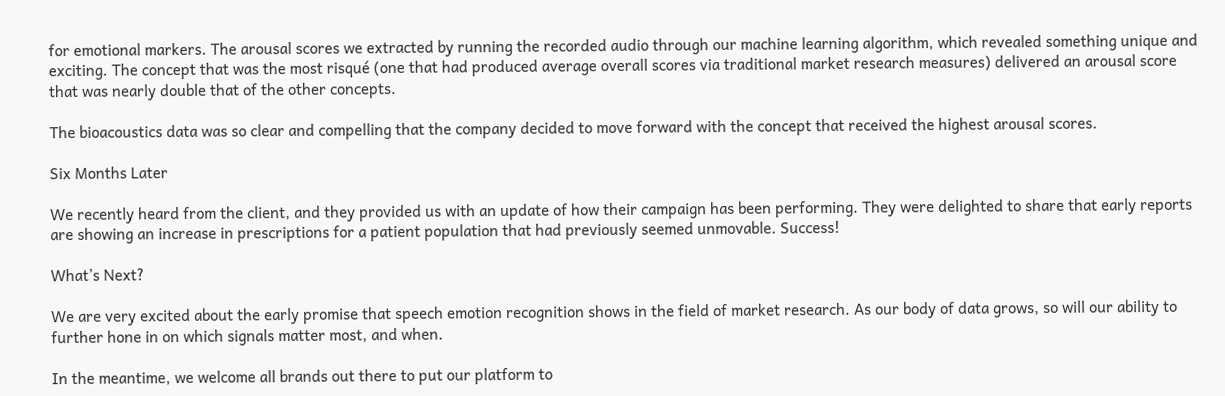for emotional markers. The arousal scores we extracted by running the recorded audio through our machine learning algorithm, which revealed something unique and exciting. The concept that was the most risqué (one that had produced average overall scores via traditional market research measures) delivered an arousal score that was nearly double that of the other concepts.

The bioacoustics data was so clear and compelling that the company decided to move forward with the concept that received the highest arousal scores.

Six Months Later

We recently heard from the client, and they provided us with an update of how their campaign has been performing. They were delighted to share that early reports are showing an increase in prescriptions for a patient population that had previously seemed unmovable. Success!

What’s Next?

We are very excited about the early promise that speech emotion recognition shows in the field of market research. As our body of data grows, so will our ability to further hone in on which signals matter most, and when.

In the meantime, we welcome all brands out there to put our platform to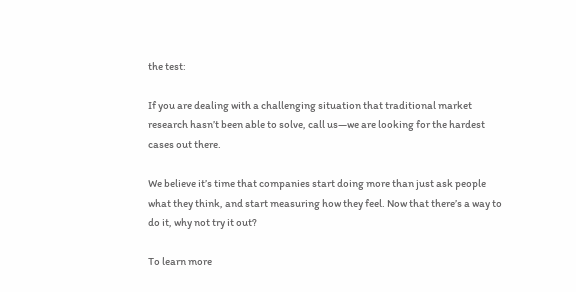the test:

If you are dealing with a challenging situation that traditional market research hasn’t been able to solve, call us—we are looking for the hardest cases out there.

We believe it’s time that companies start doing more than just ask people what they think, and start measuring how they feel. Now that there’s a way to do it, why not try it out?

To learn more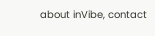about inVibe, contact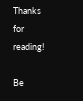Thanks for reading!

Be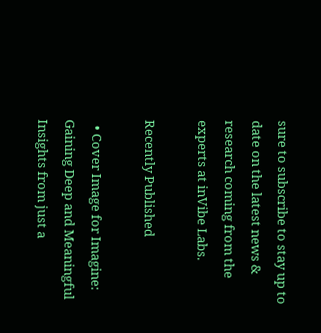sure to subscribe to stay up to date on the latest news & research coming from the experts at inVibe Labs.

Recently Published

  • Cover Image for Imagine: Gaining Deep and Meaningful Insights from just a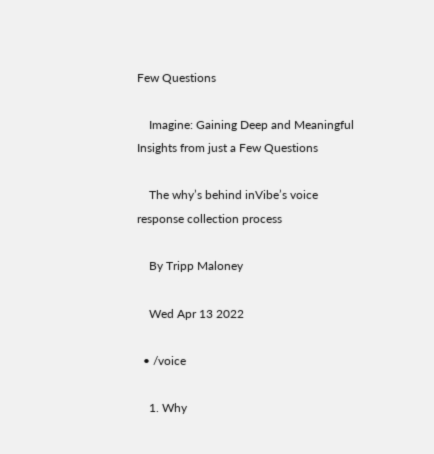Few Questions

    Imagine: Gaining Deep and Meaningful Insights from just a Few Questions

    The why’s behind inVibe’s voice response collection process

    By Tripp Maloney

    Wed Apr 13 2022

  • /voice

    1. Why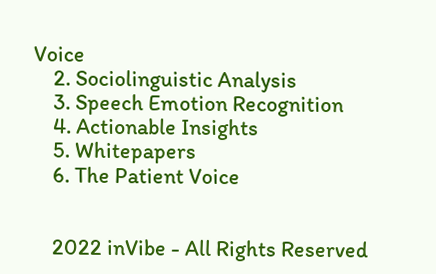Voice
    2. Sociolinguistic Analysis
    3. Speech Emotion Recognition
    4. Actionable Insights
    5. Whitepapers
    6. The Patient Voice


    2022 inVibe - All Rights Reserved